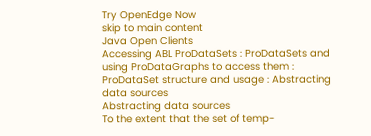Try OpenEdge Now
skip to main content
Java Open Clients
Accessing ABL ProDataSets : ProDataSets and using ProDataGraphs to access them : ProDataSet structure and usage : Abstracting data sources
Abstracting data sources
To the extent that the set of temp-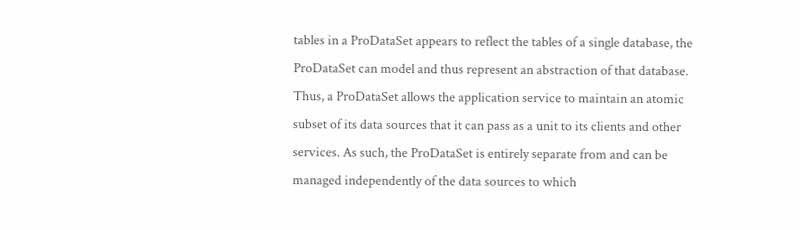tables in a ProDataSet appears to reflect the tables of a single database, the ProDataSet can model and thus represent an abstraction of that database. Thus, a ProDataSet allows the application service to maintain an atomic subset of its data sources that it can pass as a unit to its clients and other services. As such, the ProDataSet is entirely separate from and can be managed independently of the data sources to which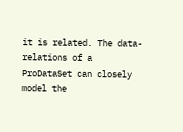it is related. The data-relations of a ProDataSet can closely model the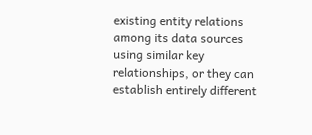existing entity relations among its data sources using similar key relationships, or they can establish entirely different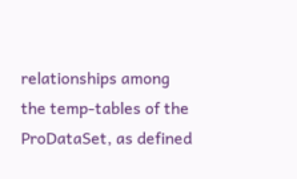relationships among the temp-tables of the ProDataSet, as defined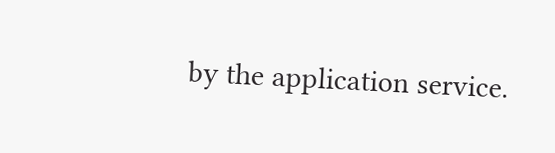by the application service.